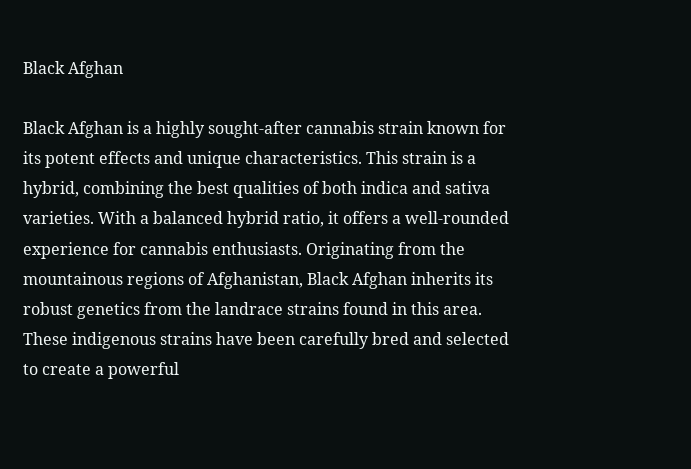Black Afghan

Black Afghan is a highly sought-after cannabis strain known for its potent effects and unique characteristics. This strain is a hybrid, combining the best qualities of both indica and sativa varieties. With a balanced hybrid ratio, it offers a well-rounded experience for cannabis enthusiasts. Originating from the mountainous regions of Afghanistan, Black Afghan inherits its robust genetics from the landrace strains found in this area. These indigenous strains have been carefully bred and selected to create a powerful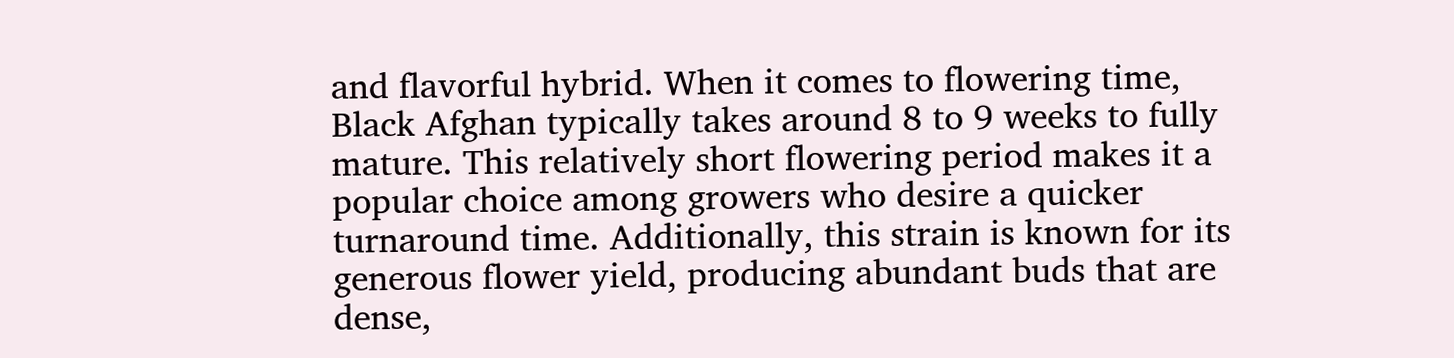and flavorful hybrid. When it comes to flowering time, Black Afghan typically takes around 8 to 9 weeks to fully mature. This relatively short flowering period makes it a popular choice among growers who desire a quicker turnaround time. Additionally, this strain is known for its generous flower yield, producing abundant buds that are dense,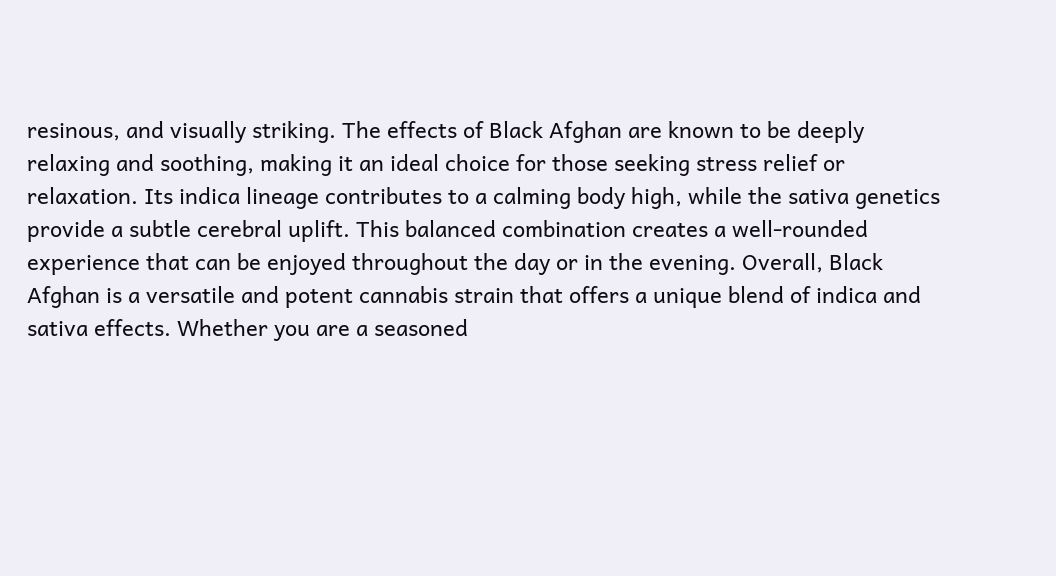resinous, and visually striking. The effects of Black Afghan are known to be deeply relaxing and soothing, making it an ideal choice for those seeking stress relief or relaxation. Its indica lineage contributes to a calming body high, while the sativa genetics provide a subtle cerebral uplift. This balanced combination creates a well-rounded experience that can be enjoyed throughout the day or in the evening. Overall, Black Afghan is a versatile and potent cannabis strain that offers a unique blend of indica and sativa effects. Whether you are a seasoned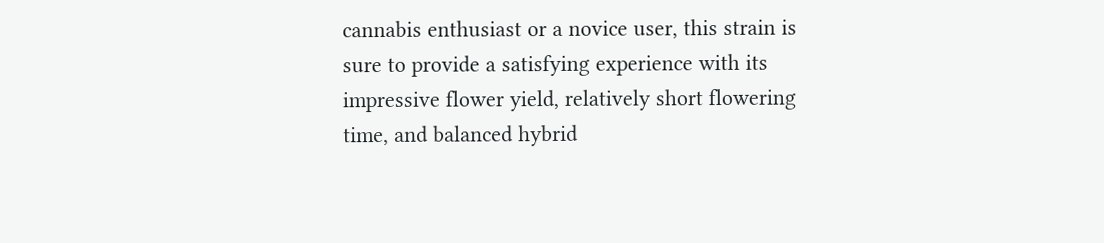cannabis enthusiast or a novice user, this strain is sure to provide a satisfying experience with its impressive flower yield, relatively short flowering time, and balanced hybrid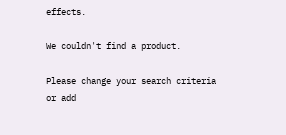effects.

We couldn't find a product.

Please change your search criteria or add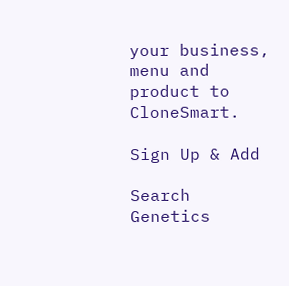your business, menu and product to CloneSmart.

Sign Up & Add

Search Genetics